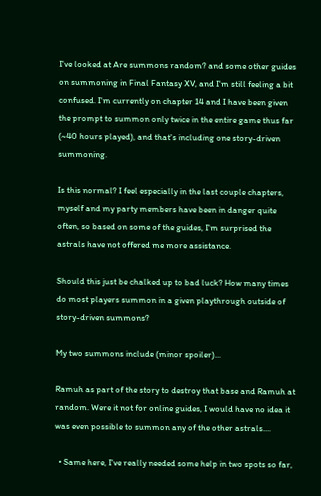I've looked at Are summons random? and some other guides on summoning in Final Fantasy XV, and I'm still feeling a bit confused. I'm currently on chapter 14 and I have been given the prompt to summon only twice in the entire game thus far (~40 hours played), and that's including one story-driven summoning.

Is this normal? I feel especially in the last couple chapters, myself and my party members have been in danger quite often, so based on some of the guides, I'm surprised the astrals have not offered me more assistance.

Should this just be chalked up to bad luck? How many times do most players summon in a given playthrough outside of story-driven summons?

My two summons include (minor spoiler)...

Ramuh as part of the story to destroy that base and Ramuh at random. Were it not for online guides, I would have no idea it was even possible to summon any of the other astrals....

  • Same here, I've really needed some help in two spots so far,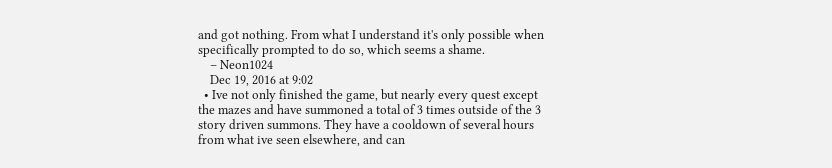and got nothing. From what I understand it's only possible when specifically prompted to do so, which seems a shame.
    – Neon1024
    Dec 19, 2016 at 9:02
  • Ive not only finished the game, but nearly every quest except the mazes and have summoned a total of 3 times outside of the 3 story driven summons. They have a cooldown of several hours from what ive seen elsewhere, and can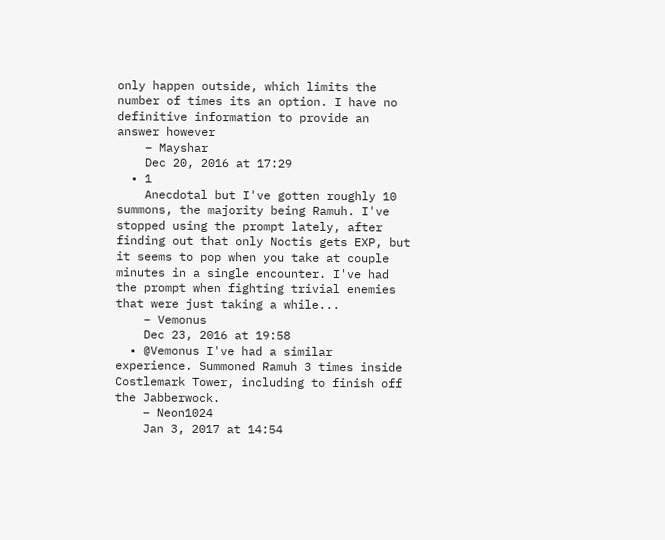only happen outside, which limits the number of times its an option. I have no definitive information to provide an answer however
    – Mayshar
    Dec 20, 2016 at 17:29
  • 1
    Anecdotal but I've gotten roughly 10 summons, the majority being Ramuh. I've stopped using the prompt lately, after finding out that only Noctis gets EXP, but it seems to pop when you take at couple minutes in a single encounter. I've had the prompt when fighting trivial enemies that were just taking a while...
    – Vemonus
    Dec 23, 2016 at 19:58
  • @Vemonus I've had a similar experience. Summoned Ramuh 3 times inside Costlemark Tower, including to finish off the Jabberwock.
    – Neon1024
    Jan 3, 2017 at 14:54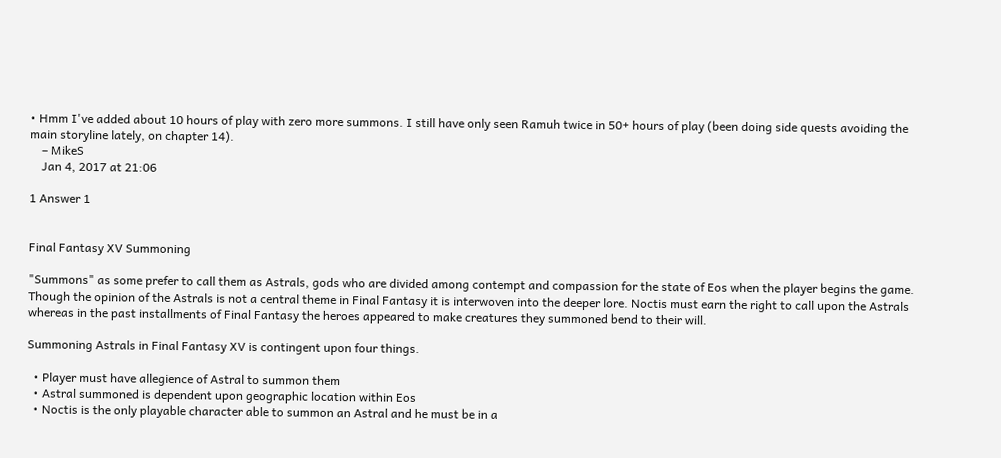• Hmm I've added about 10 hours of play with zero more summons. I still have only seen Ramuh twice in 50+ hours of play (been doing side quests avoiding the main storyline lately, on chapter 14).
    – MikeS
    Jan 4, 2017 at 21:06

1 Answer 1


Final Fantasy XV Summoning

"Summons" as some prefer to call them as Astrals, gods who are divided among contempt and compassion for the state of Eos when the player begins the game. Though the opinion of the Astrals is not a central theme in Final Fantasy it is interwoven into the deeper lore. Noctis must earn the right to call upon the Astrals whereas in the past installments of Final Fantasy the heroes appeared to make creatures they summoned bend to their will.

Summoning Astrals in Final Fantasy XV is contingent upon four things.

  • Player must have allegience of Astral to summon them
  • Astral summoned is dependent upon geographic location within Eos
  • Noctis is the only playable character able to summon an Astral and he must be in a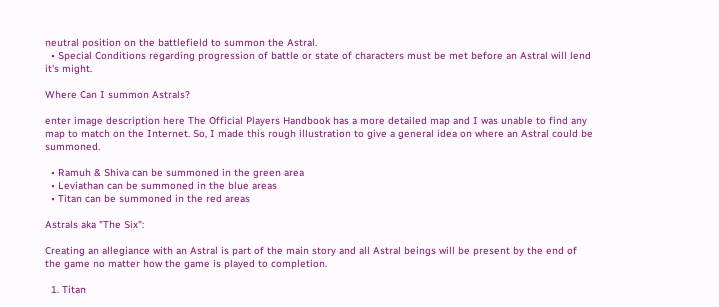neutral position on the battlefield to summon the Astral.
  • Special Conditions regarding progression of battle or state of characters must be met before an Astral will lend it's might.

Where Can I summon Astrals?

enter image description here The Official Players Handbook has a more detailed map and I was unable to find any map to match on the Internet. So, I made this rough illustration to give a general idea on where an Astral could be summoned.

  • Ramuh & Shiva can be summoned in the green area
  • Leviathan can be summoned in the blue areas
  • Titan can be summoned in the red areas

Astrals aka "The Six":

Creating an allegiance with an Astral is part of the main story and all Astral beings will be present by the end of the game no matter how the game is played to completion.

  1. Titan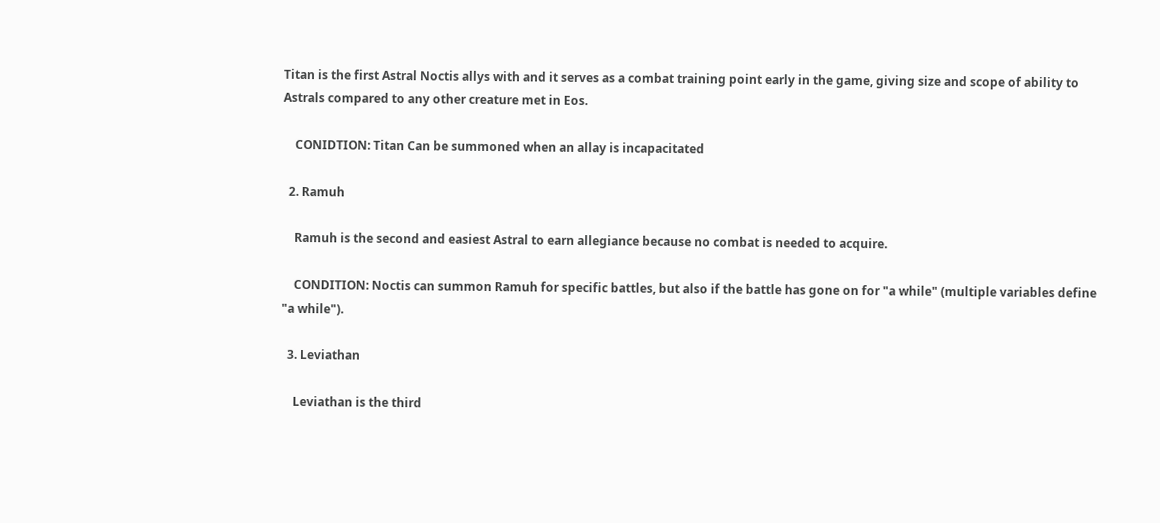Titan is the first Astral Noctis allys with and it serves as a combat training point early in the game, giving size and scope of ability to Astrals compared to any other creature met in Eos.

    CONIDTION: Titan Can be summoned when an allay is incapacitated

  2. Ramuh

    Ramuh is the second and easiest Astral to earn allegiance because no combat is needed to acquire.

    CONDITION: Noctis can summon Ramuh for specific battles, but also if the battle has gone on for "a while" (multiple variables define "a while").

  3. Leviathan

    Leviathan is the third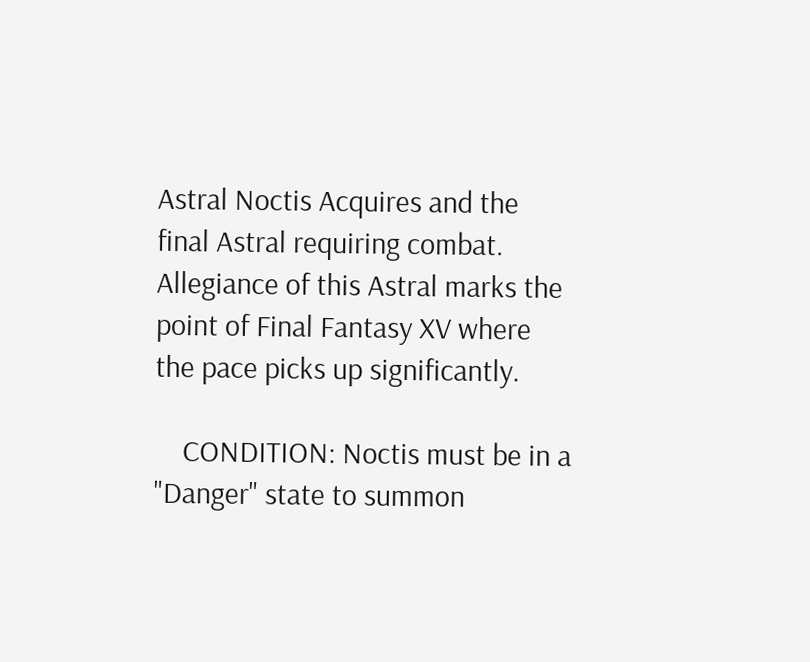Astral Noctis Acquires and the final Astral requiring combat. Allegiance of this Astral marks the point of Final Fantasy XV where the pace picks up significantly.

    CONDITION: Noctis must be in a "Danger" state to summon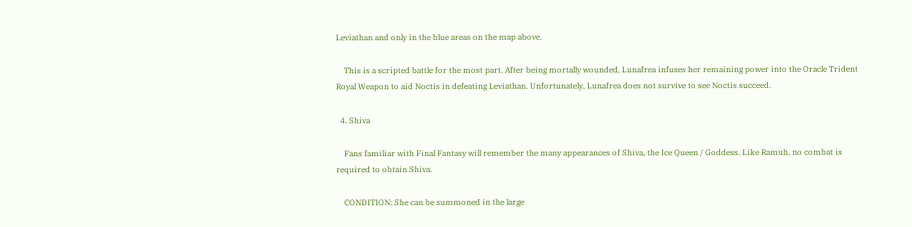Leviathan and only in the blue areas on the map above.

    This is a scripted battle for the most part. After being mortally wounded, Lunafrea infuses her remaining power into the Oracle Trident Royal Weapon to aid Noctis in defeating Leviathan. Unfortunately, Lunafrea does not survive to see Noctis succeed.

  4. Shiva

    Fans familiar with Final Fantasy will remember the many appearances of Shiva, the Ice Queen / Goddess. Like Ramuh, no combat is required to obtain Shiva.

    CONDITION: She can be summoned in the large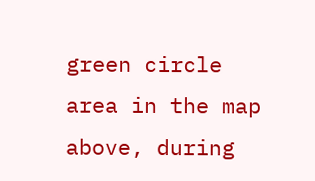green circle area in the map above, during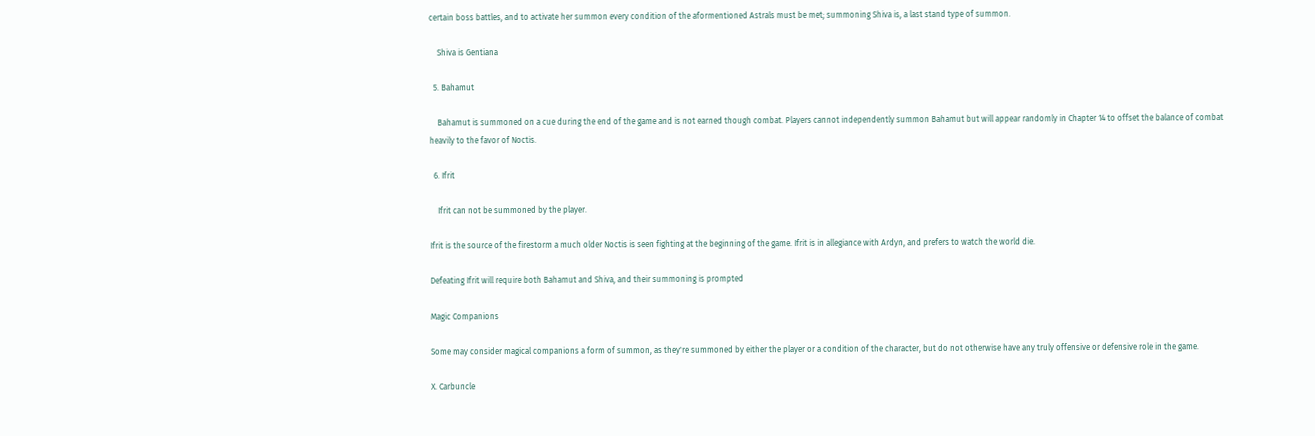certain boss battles, and to activate her summon every condition of the aformentioned Astrals must be met; summoning Shiva is, a last stand type of summon.

    Shiva is Gentiana

  5. Bahamut

    Bahamut is summoned on a cue during the end of the game and is not earned though combat. Players cannot independently summon Bahamut but will appear randomly in Chapter 14 to offset the balance of combat heavily to the favor of Noctis.

  6. Ifrit

    Ifrit can not be summoned by the player.

Ifrit is the source of the firestorm a much older Noctis is seen fighting at the beginning of the game. Ifrit is in allegiance with Ardyn, and prefers to watch the world die.

Defeating Ifrit will require both Bahamut and Shiva, and their summoning is prompted

Magic Companions

Some may consider magical companions a form of summon, as they're summoned by either the player or a condition of the character, but do not otherwise have any truly offensive or defensive role in the game.

X. Carbuncle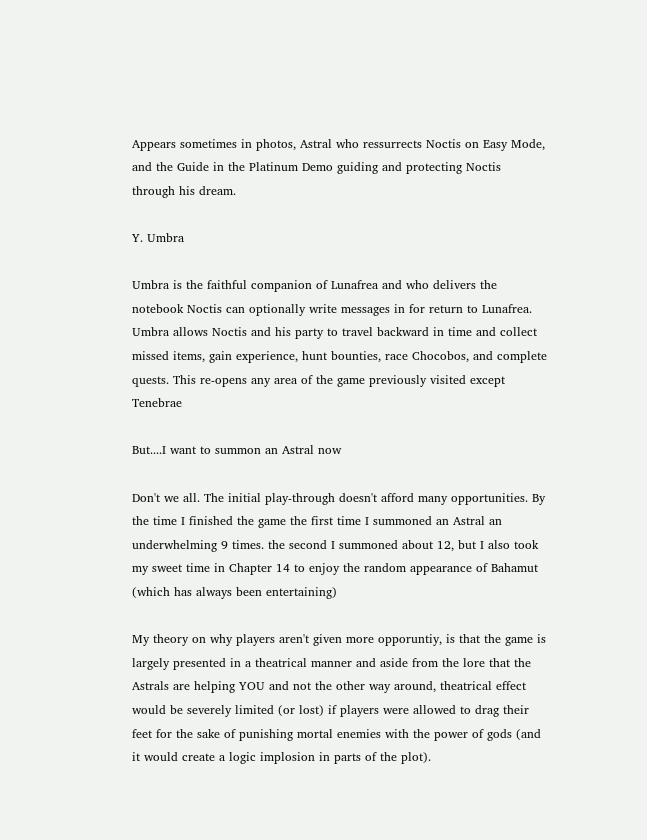Appears sometimes in photos, Astral who ressurrects Noctis on Easy Mode, and the Guide in the Platinum Demo guiding and protecting Noctis through his dream.

Y. Umbra

Umbra is the faithful companion of Lunafrea and who delivers the notebook Noctis can optionally write messages in for return to Lunafrea. Umbra allows Noctis and his party to travel backward in time and collect missed items, gain experience, hunt bounties, race Chocobos, and complete quests. This re-opens any area of the game previously visited except Tenebrae

But....I want to summon an Astral now

Don't we all. The initial play-through doesn't afford many opportunities. By the time I finished the game the first time I summoned an Astral an underwhelming 9 times. the second I summoned about 12, but I also took my sweet time in Chapter 14 to enjoy the random appearance of Bahamut (which has always been entertaining)

My theory on why players aren't given more opporuntiy, is that the game is largely presented in a theatrical manner and aside from the lore that the Astrals are helping YOU and not the other way around, theatrical effect would be severely limited (or lost) if players were allowed to drag their feet for the sake of punishing mortal enemies with the power of gods (and it would create a logic implosion in parts of the plot).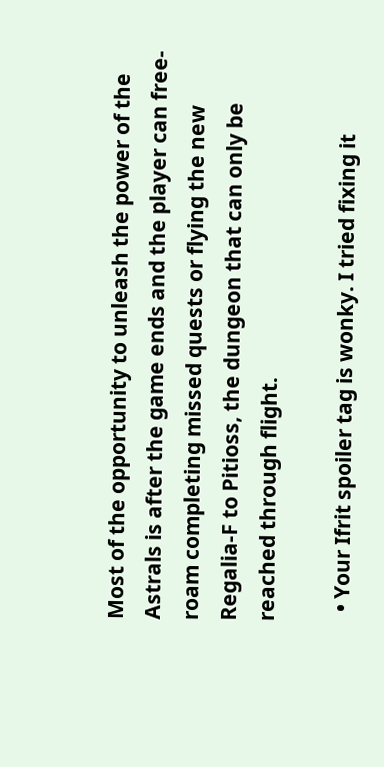Most of the opportunity to unleash the power of the Astrals is after the game ends and the player can free-roam completing missed quests or flying the new Regalia-F to Pitioss, the dungeon that can only be reached through flight.

  • Your Ifrit spoiler tag is wonky. I tried fixing it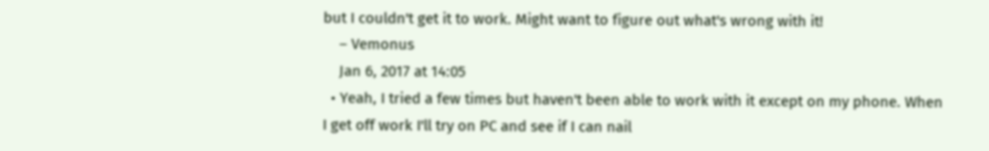but I couldn't get it to work. Might want to figure out what's wrong with it!
    – Vemonus
    Jan 6, 2017 at 14:05
  • Yeah, I tried a few times but haven't been able to work with it except on my phone. When I get off work I'll try on PC and see if I can nail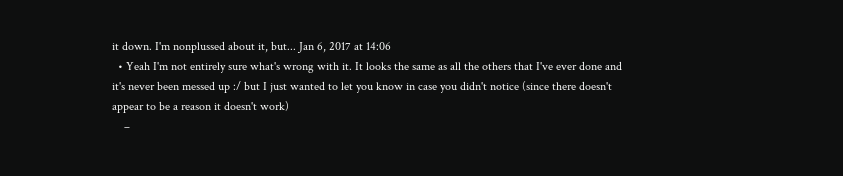it down. I'm nonplussed about it, but... Jan 6, 2017 at 14:06
  • Yeah I'm not entirely sure what's wrong with it. It looks the same as all the others that I've ever done and it's never been messed up :/ but I just wanted to let you know in case you didn't notice (since there doesn't appear to be a reason it doesn't work)
    –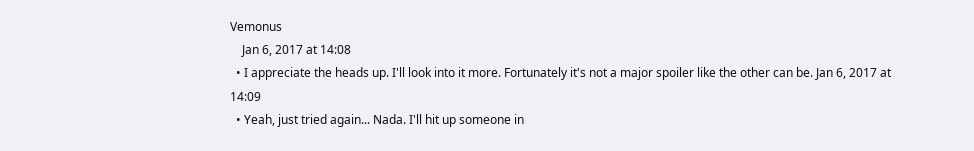Vemonus
    Jan 6, 2017 at 14:08
  • I appreciate the heads up. I'll look into it more. Fortunately it's not a major spoiler like the other can be. Jan 6, 2017 at 14:09
  • Yeah, just tried again... Nada. I'll hit up someone in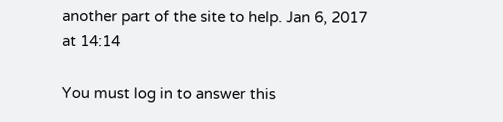another part of the site to help. Jan 6, 2017 at 14:14

You must log in to answer this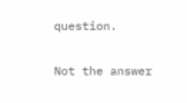question.

Not the answer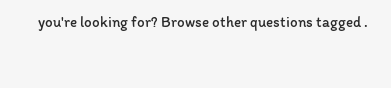you're looking for? Browse other questions tagged .